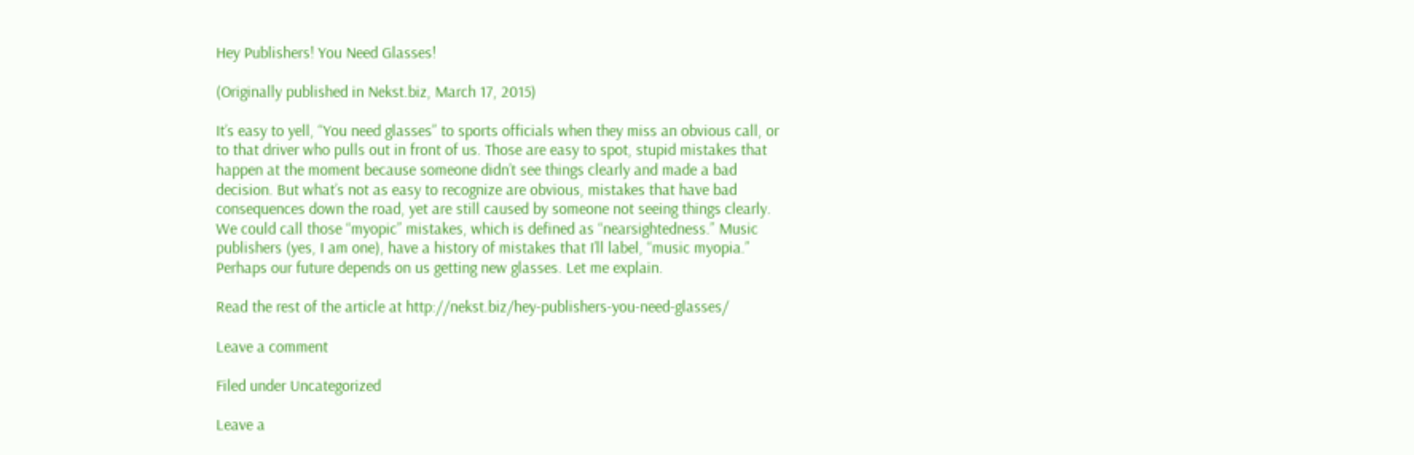Hey Publishers! You Need Glasses!

(Originally published in Nekst.biz, March 17, 2015)

It’s easy to yell, “You need glasses” to sports officials when they miss an obvious call, or to that driver who pulls out in front of us. Those are easy to spot, stupid mistakes that happen at the moment because someone didn’t see things clearly and made a bad decision. But what’s not as easy to recognize are obvious, mistakes that have bad consequences down the road, yet are still caused by someone not seeing things clearly. We could call those “myopic” mistakes, which is defined as “nearsightedness.” Music publishers (yes, I am one), have a history of mistakes that I’ll label, “music myopia.” Perhaps our future depends on us getting new glasses. Let me explain.

Read the rest of the article at http://nekst.biz/hey-publishers-you-need-glasses/

Leave a comment

Filed under Uncategorized

Leave a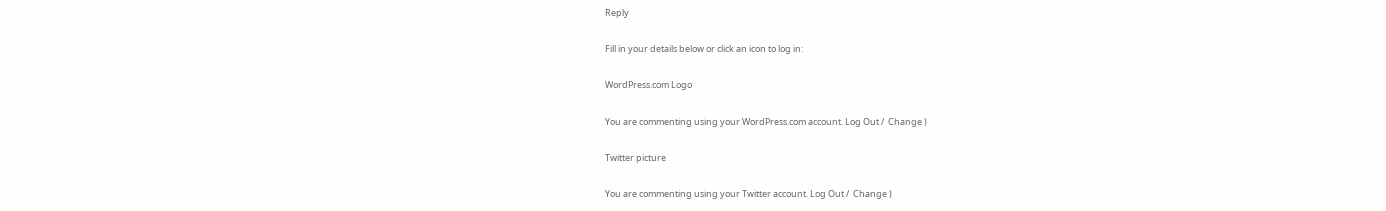Reply

Fill in your details below or click an icon to log in:

WordPress.com Logo

You are commenting using your WordPress.com account. Log Out /  Change )

Twitter picture

You are commenting using your Twitter account. Log Out /  Change )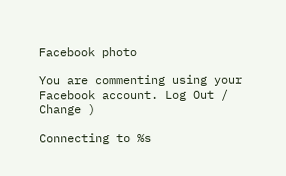Facebook photo

You are commenting using your Facebook account. Log Out /  Change )

Connecting to %s